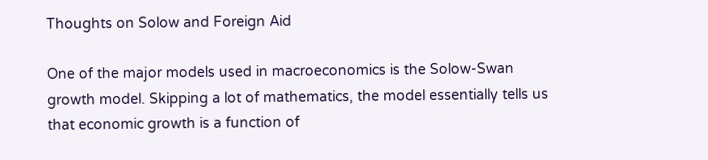Thoughts on Solow and Foreign Aid

One of the major models used in macroeconomics is the Solow-Swan growth model. Skipping a lot of mathematics, the model essentially tells us that economic growth is a function of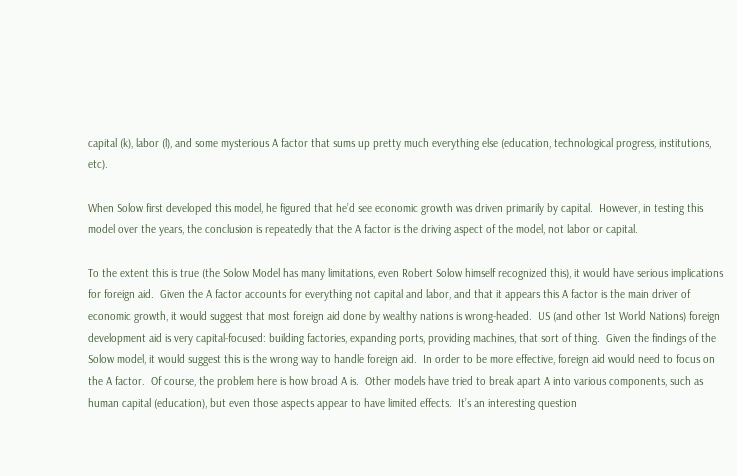capital (k), labor (l), and some mysterious A factor that sums up pretty much everything else (education, technological progress, institutions, etc).

When Solow first developed this model, he figured that he’d see economic growth was driven primarily by capital.  However, in testing this model over the years, the conclusion is repeatedly that the A factor is the driving aspect of the model, not labor or capital.

To the extent this is true (the Solow Model has many limitations, even Robert Solow himself recognized this), it would have serious implications for foreign aid.  Given the A factor accounts for everything not capital and labor, and that it appears this A factor is the main driver of economic growth, it would suggest that most foreign aid done by wealthy nations is wrong-headed.  US (and other 1st World Nations) foreign development aid is very capital-focused: building factories, expanding ports, providing machines, that sort of thing.  Given the findings of the Solow model, it would suggest this is the wrong way to handle foreign aid.  In order to be more effective, foreign aid would need to focus on the A factor.  Of course, the problem here is how broad A is.  Other models have tried to break apart A into various components, such as human capital (education), but even those aspects appear to have limited effects.  It’s an interesting question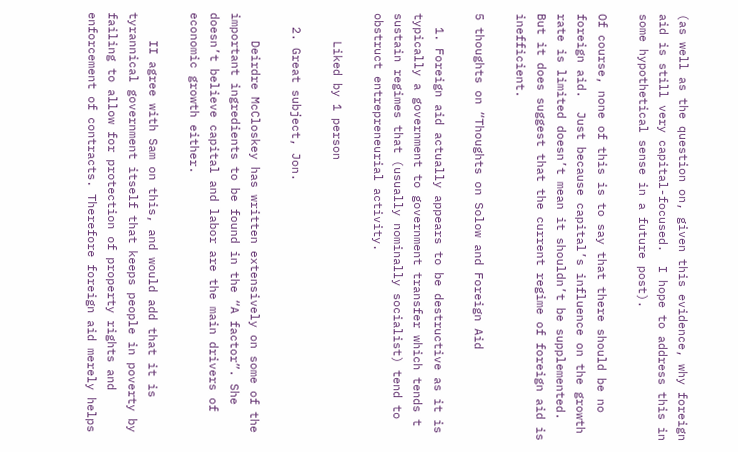(as well as the question on, given this evidence, why foreign aid is still very capital-focused.  I hope to address this in some hypothetical sense in a future post).

Of course, none of this is to say that there should be no foreign aid.  Just because capital’s influence on the growth rate is limited doesn’t mean it shouldn’t be supplemented.  But it does suggest that the current regime of foreign aid is inefficient.

5 thoughts on “Thoughts on Solow and Foreign Aid

  1. Foreign aid actually appears to be destructive as it is typically a government to government transfer which tends t sustain regimes that (usually nominally socialist) tend to obstruct entrepreneurial activity.

    Liked by 1 person

  2. Great subject, Jon.

    Deirdre McCloskey has written extensively on some of the important ingredients to be found in the “A factor”. She doesn’t believe capital and labor are the main drivers of economic growth either.

    II agree with Sam on this, and would add that it is tyrannical government itself that keeps people in poverty by failing to allow for protection of property rights and enforcement of contracts. Therefore foreign aid merely helps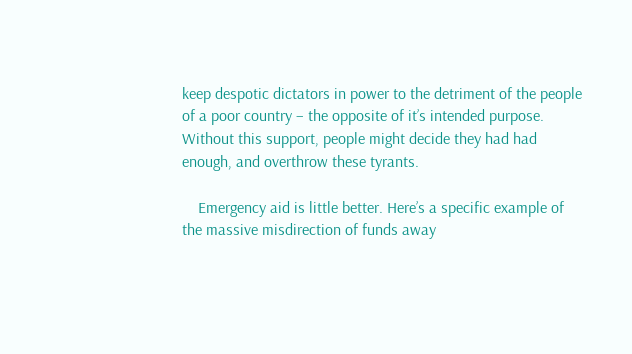keep despotic dictators in power to the detriment of the people of a poor country – the opposite of it’s intended purpose. Without this support, people might decide they had had enough, and overthrow these tyrants.

    Emergency aid is little better. Here’s a specific example of the massive misdirection of funds away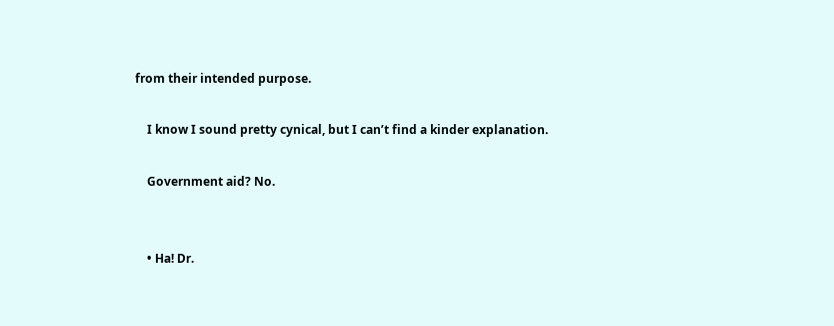from their intended purpose.

    I know I sound pretty cynical, but I can’t find a kinder explanation.

    Government aid? No.


    • Ha! Dr.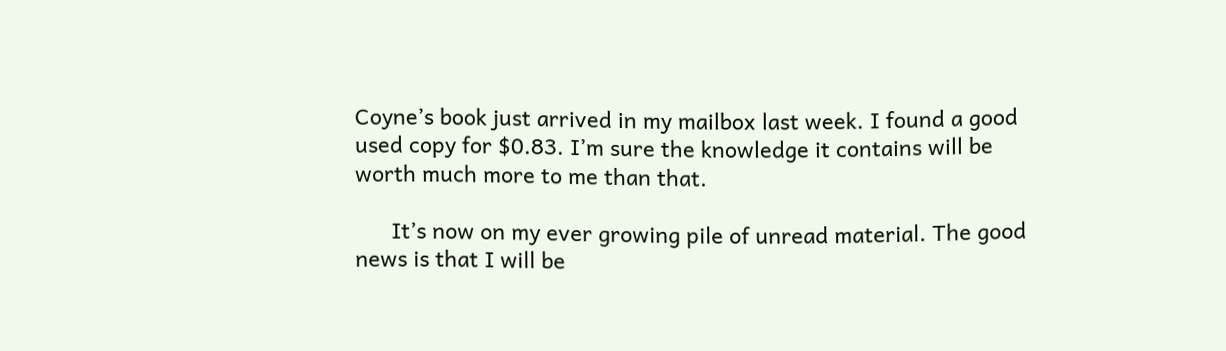Coyne’s book just arrived in my mailbox last week. I found a good used copy for $0.83. I’m sure the knowledge it contains will be worth much more to me than that.

      It’s now on my ever growing pile of unread material. The good news is that I will be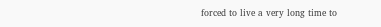forced to live a very long time to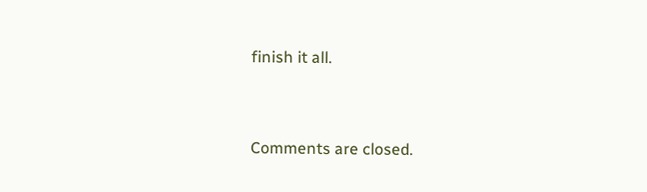finish it all.


Comments are closed.